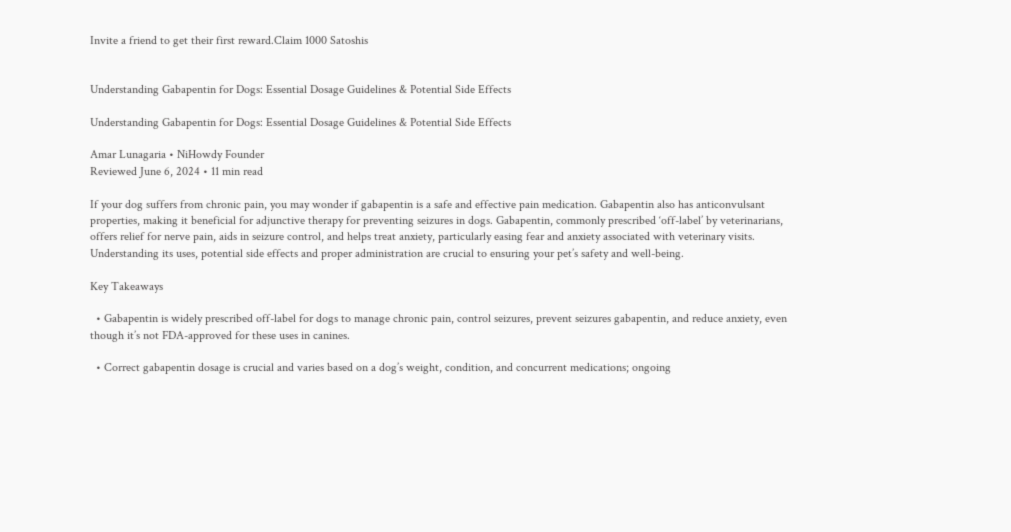Invite a friend to get their first reward.Claim 1000 Satoshis


Understanding Gabapentin for Dogs: Essential Dosage Guidelines & Potential Side Effects

Understanding Gabapentin for Dogs: Essential Dosage Guidelines & Potential Side Effects

Amar Lunagaria • NiHowdy Founder
Reviewed June 6, 2024 • 11 min read

If your dog suffers from chronic pain, you may wonder if gabapentin is a safe and effective pain medication. Gabapentin also has anticonvulsant properties, making it beneficial for adjunctive therapy for preventing seizures in dogs. Gabapentin, commonly prescribed ‘off-label’ by veterinarians, offers relief for nerve pain, aids in seizure control, and helps treat anxiety, particularly easing fear and anxiety associated with veterinary visits. Understanding its uses, potential side effects and proper administration are crucial to ensuring your pet’s safety and well-being.

Key Takeaways

  • Gabapentin is widely prescribed off-label for dogs to manage chronic pain, control seizures, prevent seizures gabapentin, and reduce anxiety, even though it’s not FDA-approved for these uses in canines.

  • Correct gabapentin dosage is crucial and varies based on a dog’s weight, condition, and concurrent medications; ongoing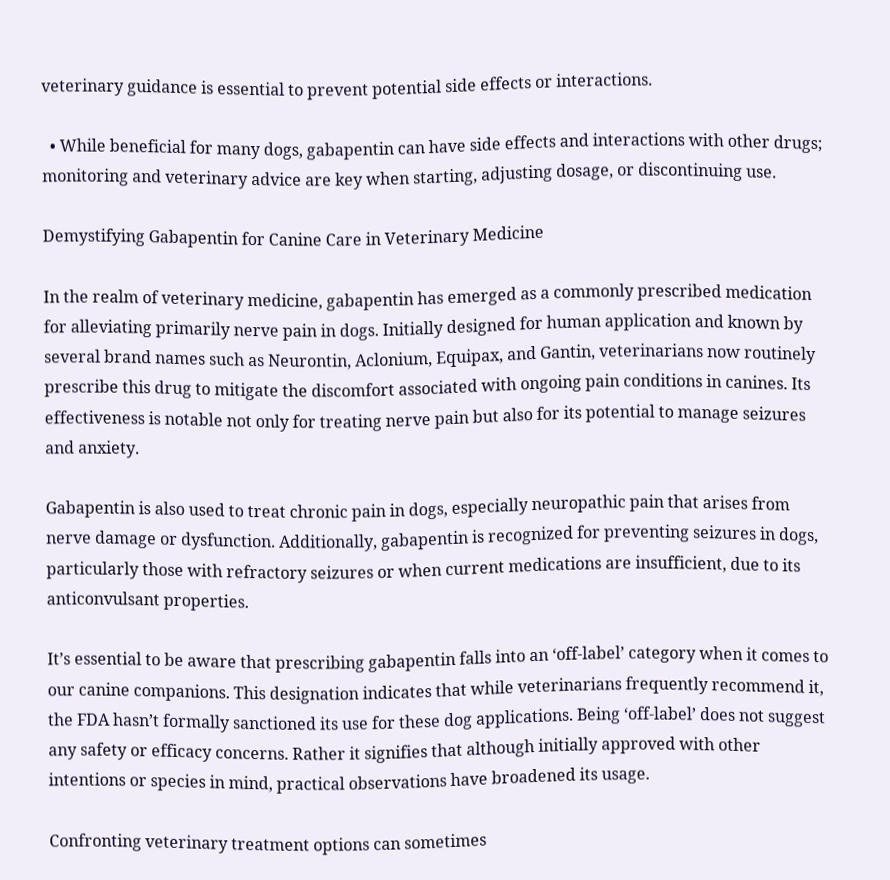veterinary guidance is essential to prevent potential side effects or interactions.

  • While beneficial for many dogs, gabapentin can have side effects and interactions with other drugs; monitoring and veterinary advice are key when starting, adjusting dosage, or discontinuing use.

Demystifying Gabapentin for Canine Care in Veterinary Medicine

In the realm of veterinary medicine, gabapentin has emerged as a commonly prescribed medication for alleviating primarily nerve pain in dogs. Initially designed for human application and known by several brand names such as Neurontin, Aclonium, Equipax, and Gantin, veterinarians now routinely prescribe this drug to mitigate the discomfort associated with ongoing pain conditions in canines. Its effectiveness is notable not only for treating nerve pain but also for its potential to manage seizures and anxiety.

Gabapentin is also used to treat chronic pain in dogs, especially neuropathic pain that arises from nerve damage or dysfunction. Additionally, gabapentin is recognized for preventing seizures in dogs, particularly those with refractory seizures or when current medications are insufficient, due to its anticonvulsant properties.

It’s essential to be aware that prescribing gabapentin falls into an ‘off-label’ category when it comes to our canine companions. This designation indicates that while veterinarians frequently recommend it, the FDA hasn’t formally sanctioned its use for these dog applications. Being ‘off-label’ does not suggest any safety or efficacy concerns. Rather it signifies that although initially approved with other intentions or species in mind, practical observations have broadened its usage.

Confronting veterinary treatment options can sometimes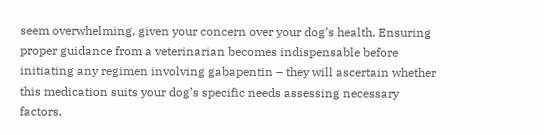seem overwhelming, given your concern over your dog’s health. Ensuring proper guidance from a veterinarian becomes indispensable before initiating any regimen involving gabapentin – they will ascertain whether this medication suits your dog’s specific needs assessing necessary factors.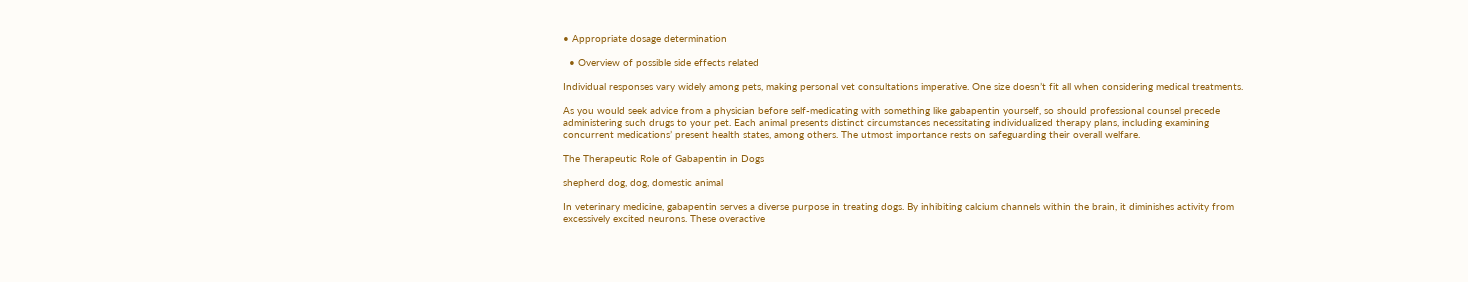• Appropriate dosage determination

  • Overview of possible side effects related

Individual responses vary widely among pets, making personal vet consultations imperative. One size doesn’t fit all when considering medical treatments.

As you would seek advice from a physician before self-medicating with something like gabapentin yourself, so should professional counsel precede administering such drugs to your pet. Each animal presents distinct circumstances necessitating individualized therapy plans, including examining concurrent medications’ present health states, among others. The utmost importance rests on safeguarding their overall welfare.

The Therapeutic Role of Gabapentin in Dogs

shepherd dog, dog, domestic animal

In veterinary medicine, gabapentin serves a diverse purpose in treating dogs. By inhibiting calcium channels within the brain, it diminishes activity from excessively excited neurons. These overactive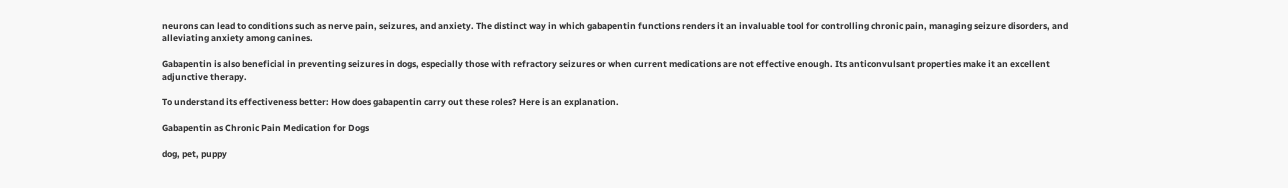neurons can lead to conditions such as nerve pain, seizures, and anxiety. The distinct way in which gabapentin functions renders it an invaluable tool for controlling chronic pain, managing seizure disorders, and alleviating anxiety among canines.

Gabapentin is also beneficial in preventing seizures in dogs, especially those with refractory seizures or when current medications are not effective enough. Its anticonvulsant properties make it an excellent adjunctive therapy.

To understand its effectiveness better: How does gabapentin carry out these roles? Here is an explanation.

Gabapentin as Chronic Pain Medication for Dogs

dog, pet, puppy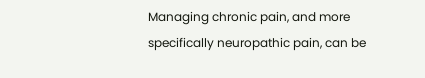Managing chronic pain, and more specifically neuropathic pain, can be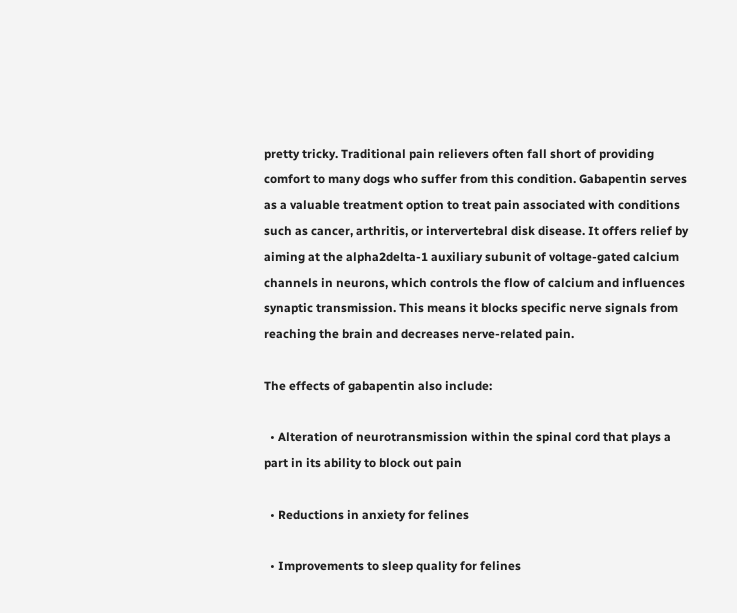pretty tricky. Traditional pain relievers often fall short of providing comfort to many dogs who suffer from this condition. Gabapentin serves as a valuable treatment option to treat pain associated with conditions such as cancer, arthritis, or intervertebral disk disease. It offers relief by aiming at the alpha2delta-1 auxiliary subunit of voltage-gated calcium channels in neurons, which controls the flow of calcium and influences synaptic transmission. This means it blocks specific nerve signals from reaching the brain and decreases nerve-related pain.

The effects of gabapentin also include:

  • Alteration of neurotransmission within the spinal cord that plays a part in its ability to block out pain

  • Reductions in anxiety for felines

  • Improvements to sleep quality for felines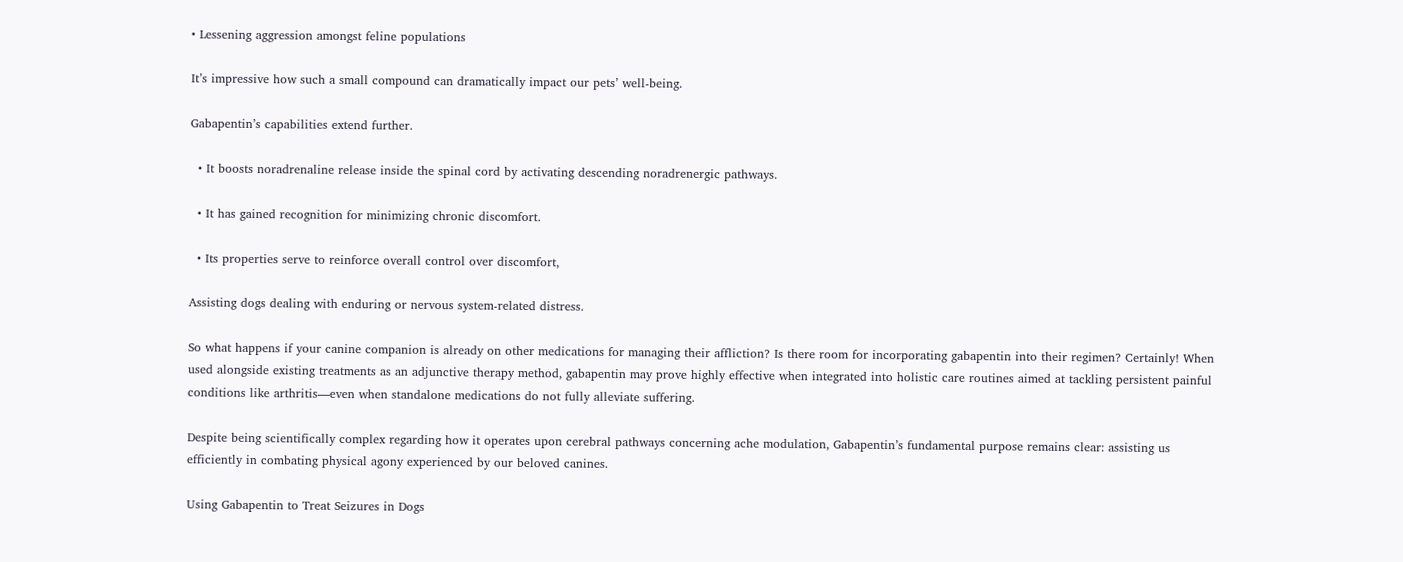• Lessening aggression amongst feline populations

It’s impressive how such a small compound can dramatically impact our pets’ well-being.

Gabapentin’s capabilities extend further.

  • It boosts noradrenaline release inside the spinal cord by activating descending noradrenergic pathways.

  • It has gained recognition for minimizing chronic discomfort.

  • Its properties serve to reinforce overall control over discomfort,

Assisting dogs dealing with enduring or nervous system-related distress.

So what happens if your canine companion is already on other medications for managing their affliction? Is there room for incorporating gabapentin into their regimen? Certainly! When used alongside existing treatments as an adjunctive therapy method, gabapentin may prove highly effective when integrated into holistic care routines aimed at tackling persistent painful conditions like arthritis—even when standalone medications do not fully alleviate suffering.

Despite being scientifically complex regarding how it operates upon cerebral pathways concerning ache modulation, Gabapentin’s fundamental purpose remains clear: assisting us efficiently in combating physical agony experienced by our beloved canines.

Using Gabapentin to Treat Seizures in Dogs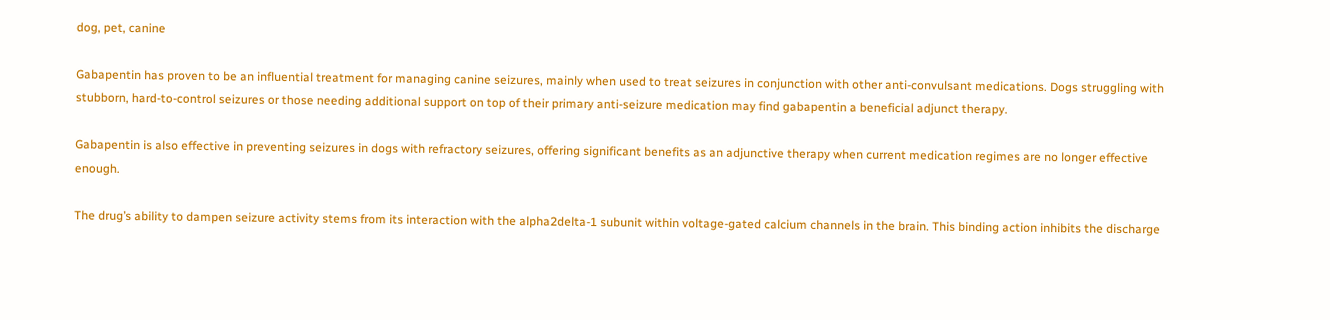dog, pet, canine

Gabapentin has proven to be an influential treatment for managing canine seizures, mainly when used to treat seizures in conjunction with other anti-convulsant medications. Dogs struggling with stubborn, hard-to-control seizures or those needing additional support on top of their primary anti-seizure medication may find gabapentin a beneficial adjunct therapy.

Gabapentin is also effective in preventing seizures in dogs with refractory seizures, offering significant benefits as an adjunctive therapy when current medication regimes are no longer effective enough.

The drug’s ability to dampen seizure activity stems from its interaction with the alpha2delta-1 subunit within voltage-gated calcium channels in the brain. This binding action inhibits the discharge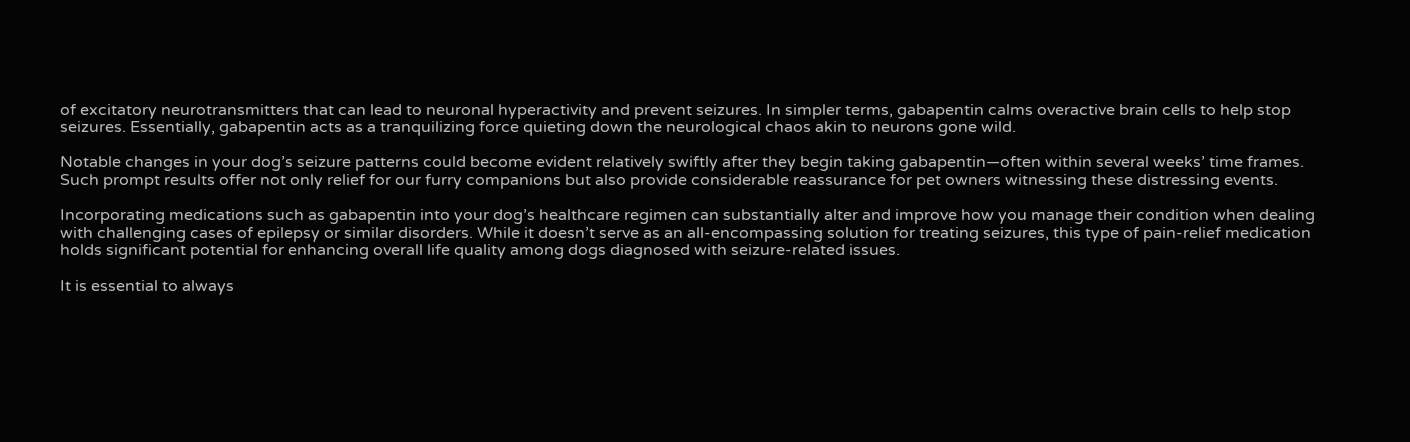of excitatory neurotransmitters that can lead to neuronal hyperactivity and prevent seizures. In simpler terms, gabapentin calms overactive brain cells to help stop seizures. Essentially, gabapentin acts as a tranquilizing force quieting down the neurological chaos akin to neurons gone wild.

Notable changes in your dog’s seizure patterns could become evident relatively swiftly after they begin taking gabapentin—often within several weeks’ time frames. Such prompt results offer not only relief for our furry companions but also provide considerable reassurance for pet owners witnessing these distressing events.

Incorporating medications such as gabapentin into your dog’s healthcare regimen can substantially alter and improve how you manage their condition when dealing with challenging cases of epilepsy or similar disorders. While it doesn’t serve as an all-encompassing solution for treating seizures, this type of pain-relief medication holds significant potential for enhancing overall life quality among dogs diagnosed with seizure-related issues.

It is essential to always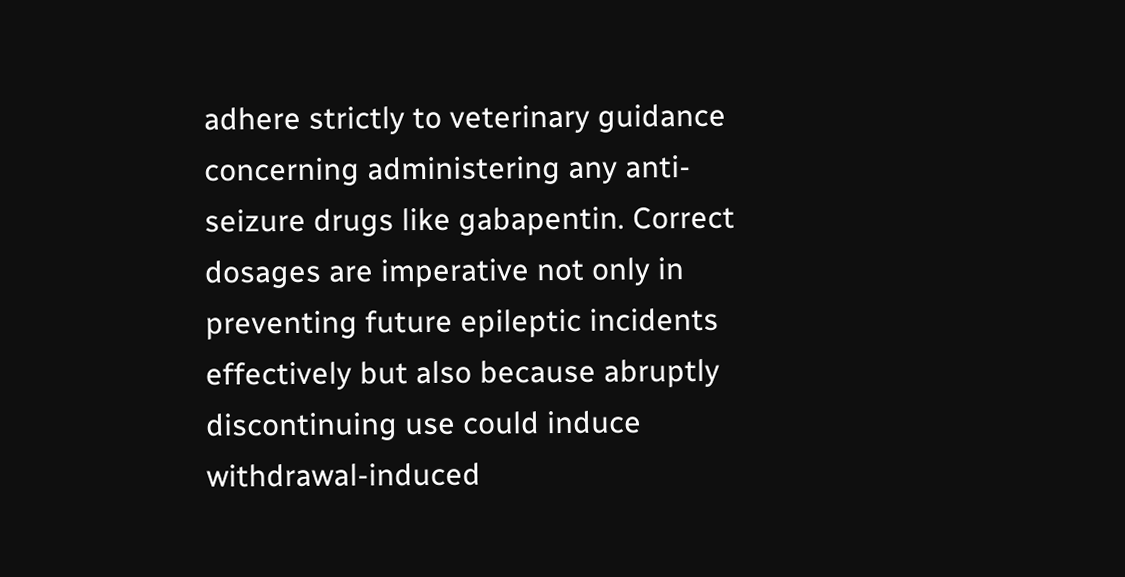adhere strictly to veterinary guidance concerning administering any anti-seizure drugs like gabapentin. Correct dosages are imperative not only in preventing future epileptic incidents effectively but also because abruptly discontinuing use could induce withdrawal-induced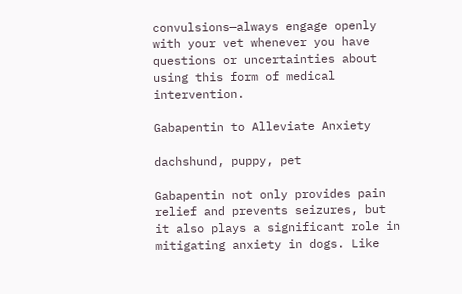convulsions—always engage openly with your vet whenever you have questions or uncertainties about using this form of medical intervention.

Gabapentin to Alleviate Anxiety

dachshund, puppy, pet

Gabapentin not only provides pain relief and prevents seizures, but it also plays a significant role in mitigating anxiety in dogs. Like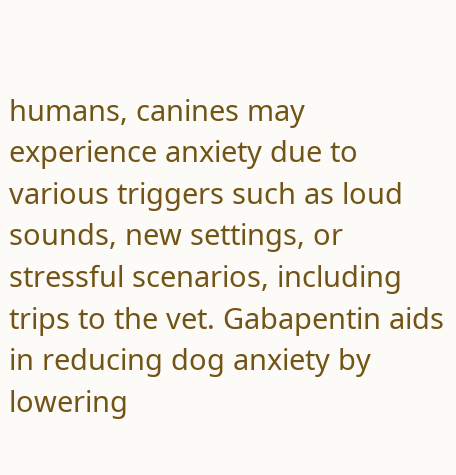humans, canines may experience anxiety due to various triggers such as loud sounds, new settings, or stressful scenarios, including trips to the vet. Gabapentin aids in reducing dog anxiety by lowering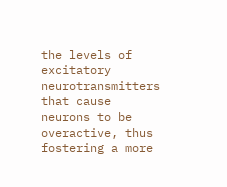the levels of excitatory neurotransmitters that cause neurons to be overactive, thus fostering a more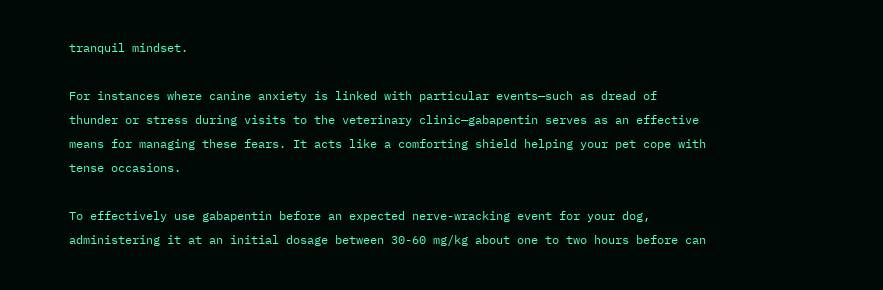tranquil mindset.

For instances where canine anxiety is linked with particular events—such as dread of thunder or stress during visits to the veterinary clinic—gabapentin serves as an effective means for managing these fears. It acts like a comforting shield helping your pet cope with tense occasions.

To effectively use gabapentin before an expected nerve-wracking event for your dog, administering it at an initial dosage between 30-60 mg/kg about one to two hours before can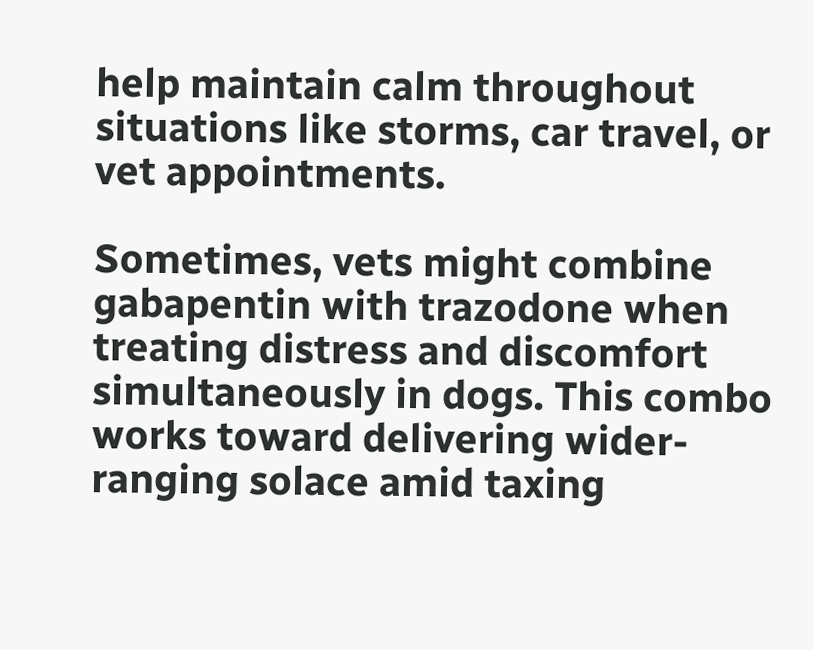help maintain calm throughout situations like storms, car travel, or vet appointments.

Sometimes, vets might combine gabapentin with trazodone when treating distress and discomfort simultaneously in dogs. This combo works toward delivering wider-ranging solace amid taxing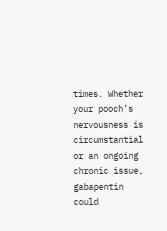times. Whether your pooch’s nervousness is circumstantial or an ongoing chronic issue, gabapentin could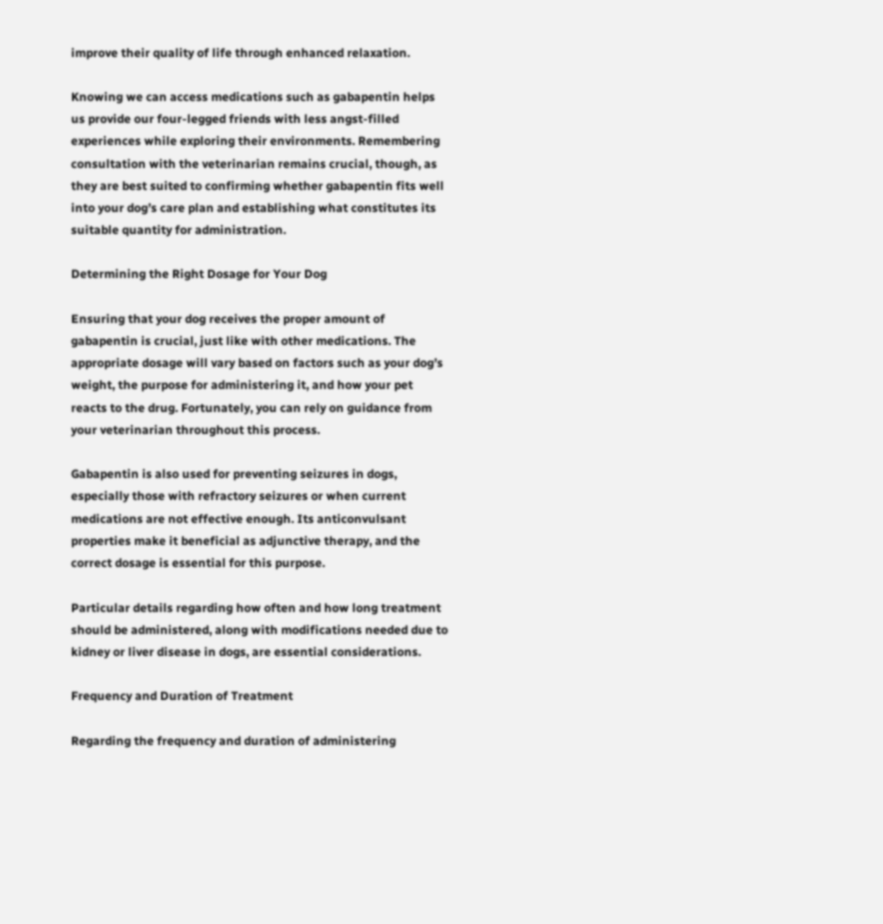improve their quality of life through enhanced relaxation.

Knowing we can access medications such as gabapentin helps us provide our four-legged friends with less angst-filled experiences while exploring their environments. Remembering consultation with the veterinarian remains crucial, though, as they are best suited to confirming whether gabapentin fits well into your dog’s care plan and establishing what constitutes its suitable quantity for administration.

Determining the Right Dosage for Your Dog

Ensuring that your dog receives the proper amount of gabapentin is crucial, just like with other medications. The appropriate dosage will vary based on factors such as your dog’s weight, the purpose for administering it, and how your pet reacts to the drug. Fortunately, you can rely on guidance from your veterinarian throughout this process.

Gabapentin is also used for preventing seizures in dogs, especially those with refractory seizures or when current medications are not effective enough. Its anticonvulsant properties make it beneficial as adjunctive therapy, and the correct dosage is essential for this purpose.

Particular details regarding how often and how long treatment should be administered, along with modifications needed due to kidney or liver disease in dogs, are essential considerations.

Frequency and Duration of Treatment

Regarding the frequency and duration of administering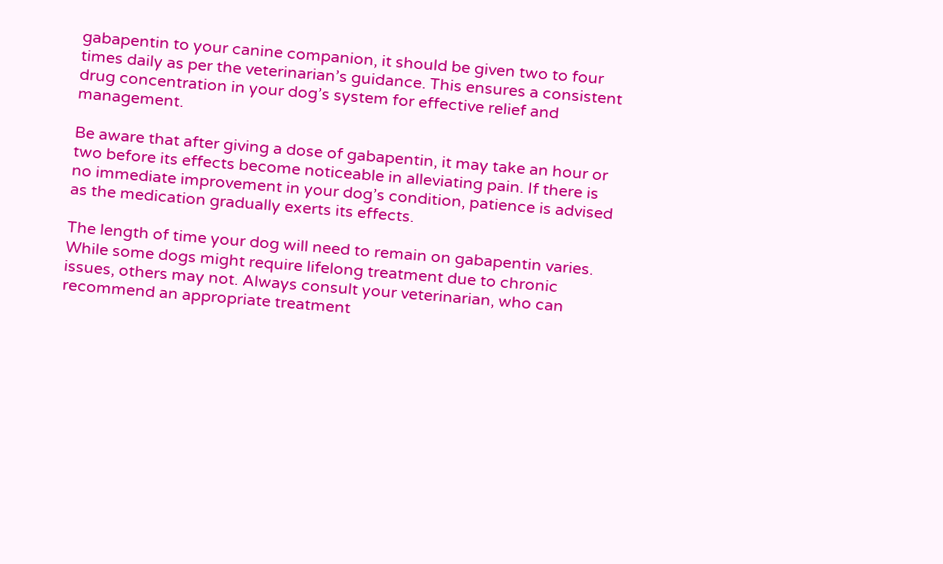gabapentin to your canine companion, it should be given two to four times daily as per the veterinarian’s guidance. This ensures a consistent drug concentration in your dog’s system for effective relief and management.

Be aware that after giving a dose of gabapentin, it may take an hour or two before its effects become noticeable in alleviating pain. If there is no immediate improvement in your dog’s condition, patience is advised as the medication gradually exerts its effects.

The length of time your dog will need to remain on gabapentin varies. While some dogs might require lifelong treatment due to chronic issues, others may not. Always consult your veterinarian, who can recommend an appropriate treatment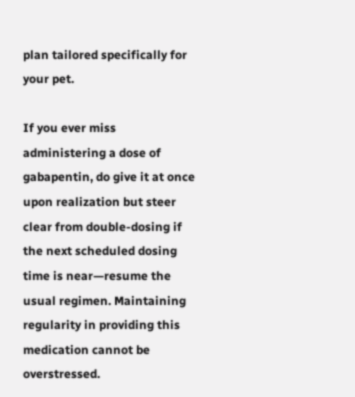plan tailored specifically for your pet.

If you ever miss administering a dose of gabapentin, do give it at once upon realization but steer clear from double-dosing if the next scheduled dosing time is near—resume the usual regimen. Maintaining regularity in providing this medication cannot be overstressed.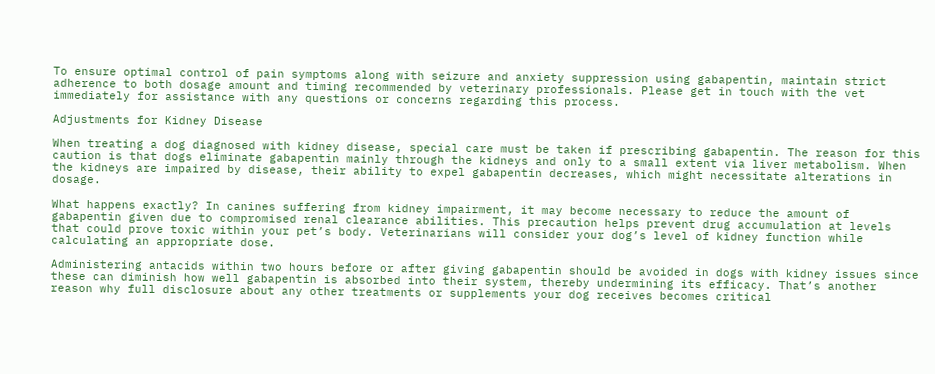To ensure optimal control of pain symptoms along with seizure and anxiety suppression using gabapentin, maintain strict adherence to both dosage amount and timing recommended by veterinary professionals. Please get in touch with the vet immediately for assistance with any questions or concerns regarding this process.

Adjustments for Kidney Disease

When treating a dog diagnosed with kidney disease, special care must be taken if prescribing gabapentin. The reason for this caution is that dogs eliminate gabapentin mainly through the kidneys and only to a small extent via liver metabolism. When the kidneys are impaired by disease, their ability to expel gabapentin decreases, which might necessitate alterations in dosage.

What happens exactly? In canines suffering from kidney impairment, it may become necessary to reduce the amount of gabapentin given due to compromised renal clearance abilities. This precaution helps prevent drug accumulation at levels that could prove toxic within your pet’s body. Veterinarians will consider your dog’s level of kidney function while calculating an appropriate dose.

Administering antacids within two hours before or after giving gabapentin should be avoided in dogs with kidney issues since these can diminish how well gabapentin is absorbed into their system, thereby undermining its efficacy. That’s another reason why full disclosure about any other treatments or supplements your dog receives becomes critical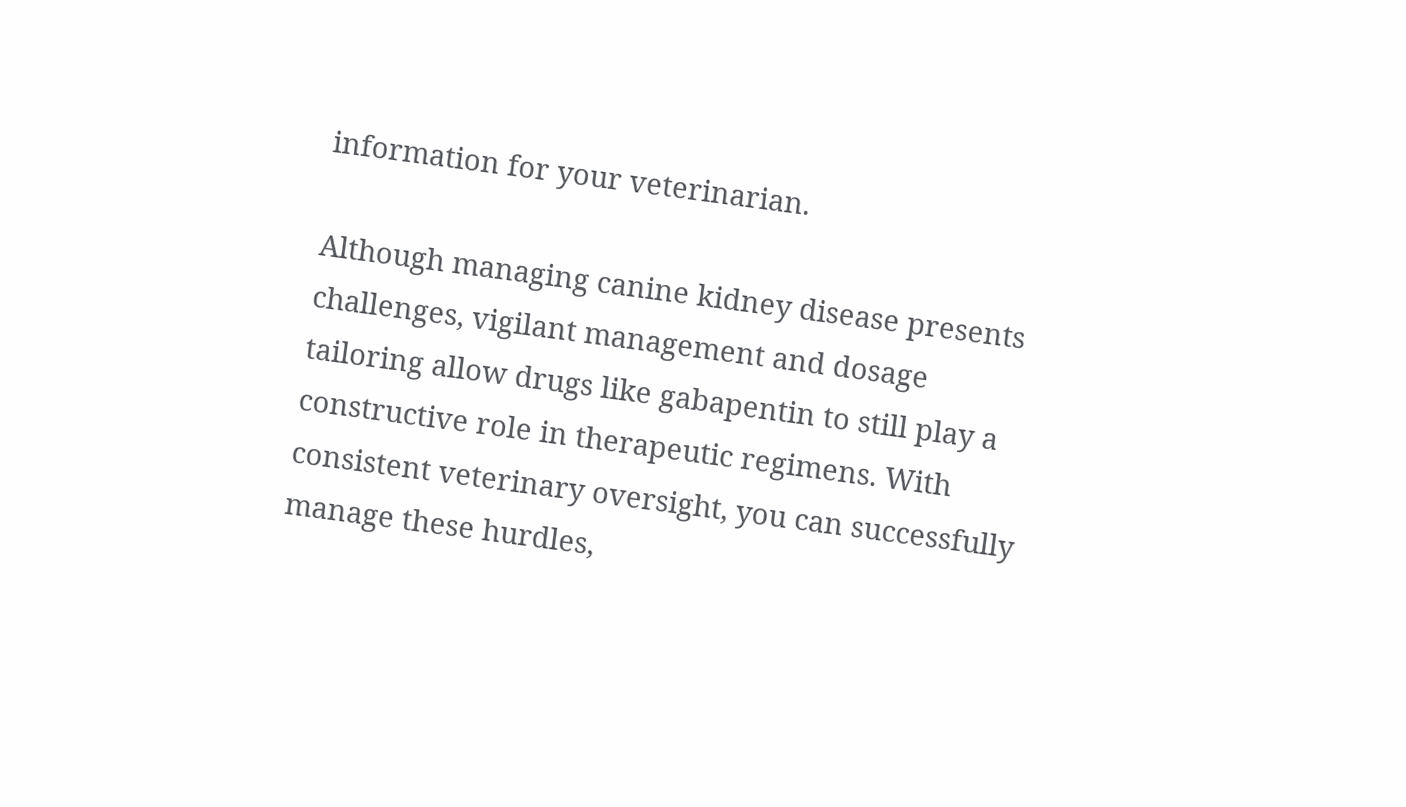information for your veterinarian.

Although managing canine kidney disease presents challenges, vigilant management and dosage tailoring allow drugs like gabapentin to still play a constructive role in therapeutic regimens. With consistent veterinary oversight, you can successfully manage these hurdles,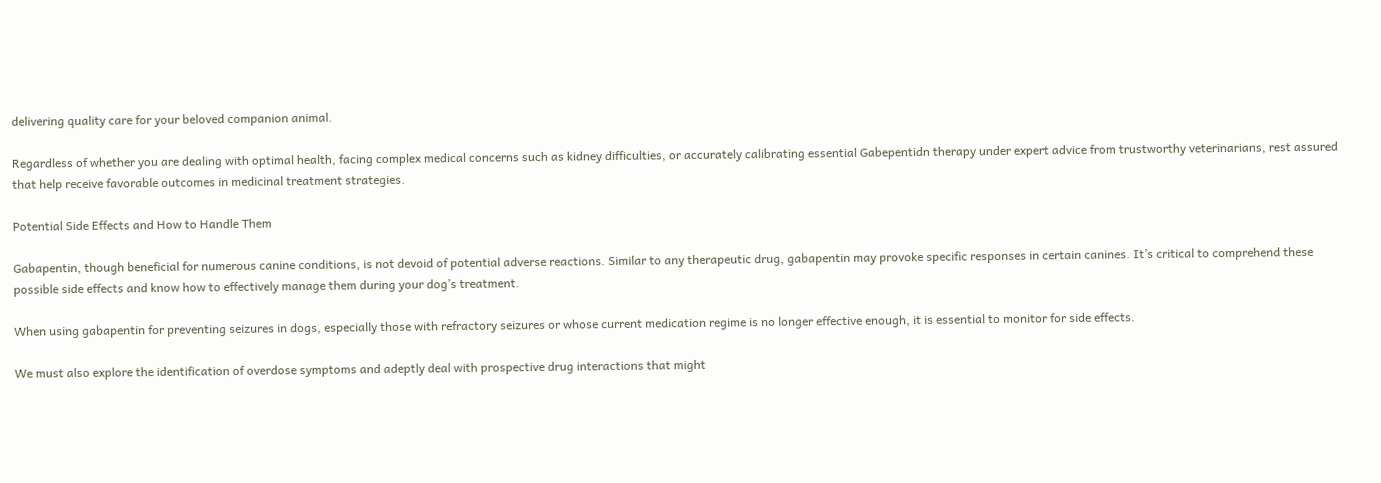delivering quality care for your beloved companion animal.

Regardless of whether you are dealing with optimal health, facing complex medical concerns such as kidney difficulties, or accurately calibrating essential Gabepentidn therapy under expert advice from trustworthy veterinarians, rest assured that help receive favorable outcomes in medicinal treatment strategies.

Potential Side Effects and How to Handle Them

Gabapentin, though beneficial for numerous canine conditions, is not devoid of potential adverse reactions. Similar to any therapeutic drug, gabapentin may provoke specific responses in certain canines. It’s critical to comprehend these possible side effects and know how to effectively manage them during your dog’s treatment.

When using gabapentin for preventing seizures in dogs, especially those with refractory seizures or whose current medication regime is no longer effective enough, it is essential to monitor for side effects.

We must also explore the identification of overdose symptoms and adeptly deal with prospective drug interactions that might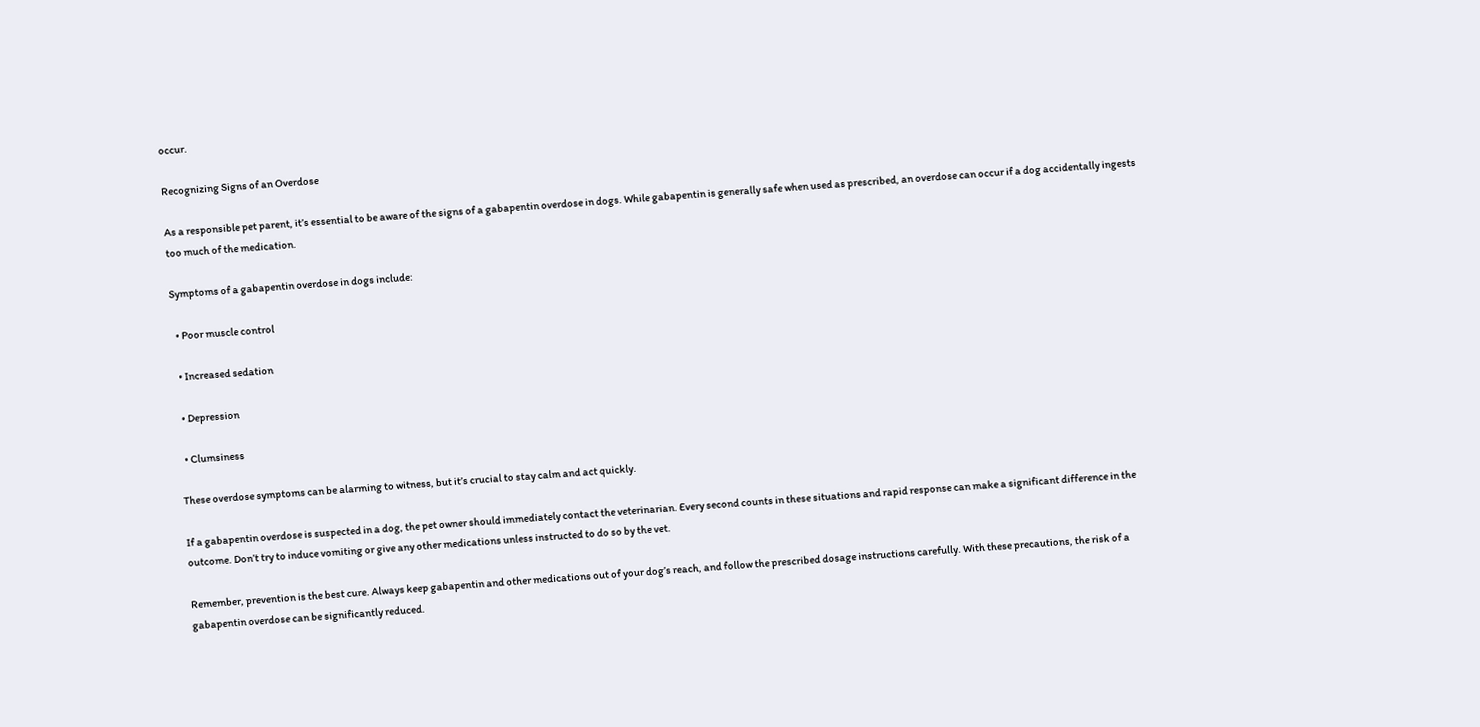occur.

Recognizing Signs of an Overdose

As a responsible pet parent, it’s essential to be aware of the signs of a gabapentin overdose in dogs. While gabapentin is generally safe when used as prescribed, an overdose can occur if a dog accidentally ingests too much of the medication.

Symptoms of a gabapentin overdose in dogs include:

  • Poor muscle control

  • Increased sedation

  • Depression

  • Clumsiness

These overdose symptoms can be alarming to witness, but it’s crucial to stay calm and act quickly.

If a gabapentin overdose is suspected in a dog, the pet owner should immediately contact the veterinarian. Every second counts in these situations and rapid response can make a significant difference in the outcome. Don’t try to induce vomiting or give any other medications unless instructed to do so by the vet.

Remember, prevention is the best cure. Always keep gabapentin and other medications out of your dog’s reach, and follow the prescribed dosage instructions carefully. With these precautions, the risk of a gabapentin overdose can be significantly reduced.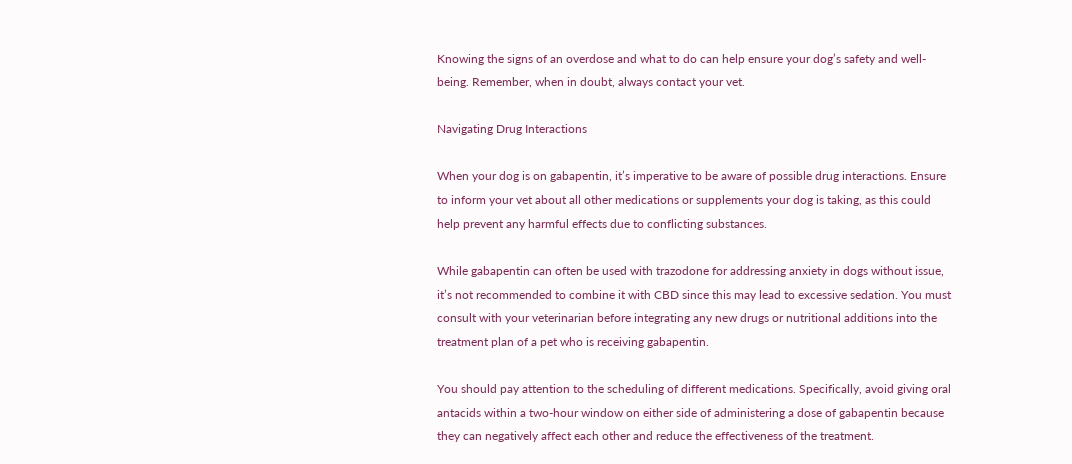Knowing the signs of an overdose and what to do can help ensure your dog’s safety and well-being. Remember, when in doubt, always contact your vet.

Navigating Drug Interactions

When your dog is on gabapentin, it’s imperative to be aware of possible drug interactions. Ensure to inform your vet about all other medications or supplements your dog is taking, as this could help prevent any harmful effects due to conflicting substances.

While gabapentin can often be used with trazodone for addressing anxiety in dogs without issue, it’s not recommended to combine it with CBD since this may lead to excessive sedation. You must consult with your veterinarian before integrating any new drugs or nutritional additions into the treatment plan of a pet who is receiving gabapentin.

You should pay attention to the scheduling of different medications. Specifically, avoid giving oral antacids within a two-hour window on either side of administering a dose of gabapentin because they can negatively affect each other and reduce the effectiveness of the treatment.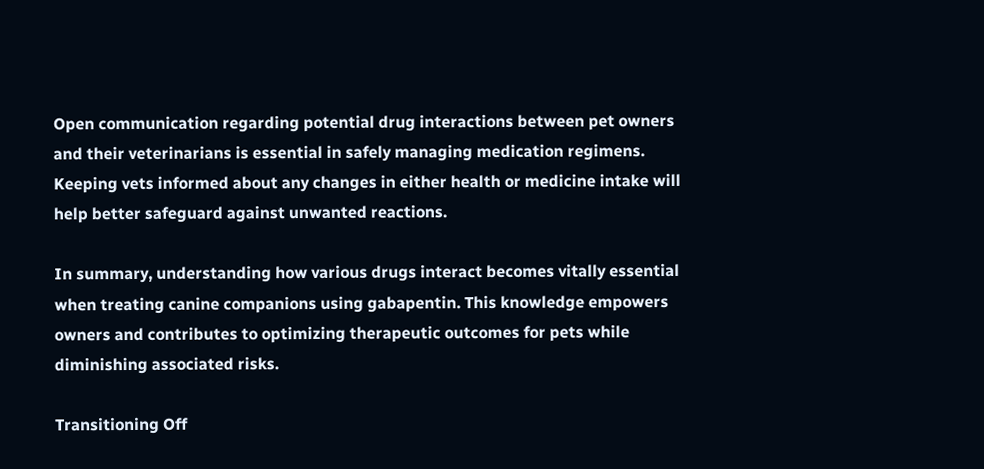Open communication regarding potential drug interactions between pet owners and their veterinarians is essential in safely managing medication regimens. Keeping vets informed about any changes in either health or medicine intake will help better safeguard against unwanted reactions.

In summary, understanding how various drugs interact becomes vitally essential when treating canine companions using gabapentin. This knowledge empowers owners and contributes to optimizing therapeutic outcomes for pets while diminishing associated risks.

Transitioning Off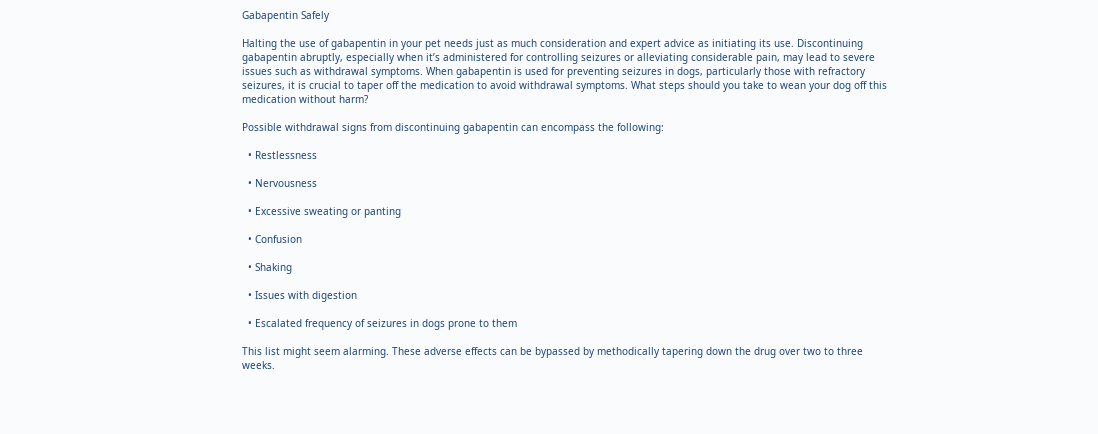Gabapentin Safely

Halting the use of gabapentin in your pet needs just as much consideration and expert advice as initiating its use. Discontinuing gabapentin abruptly, especially when it’s administered for controlling seizures or alleviating considerable pain, may lead to severe issues such as withdrawal symptoms. When gabapentin is used for preventing seizures in dogs, particularly those with refractory seizures, it is crucial to taper off the medication to avoid withdrawal symptoms. What steps should you take to wean your dog off this medication without harm?

Possible withdrawal signs from discontinuing gabapentin can encompass the following:

  • Restlessness

  • Nervousness

  • Excessive sweating or panting

  • Confusion

  • Shaking

  • Issues with digestion

  • Escalated frequency of seizures in dogs prone to them

This list might seem alarming. These adverse effects can be bypassed by methodically tapering down the drug over two to three weeks.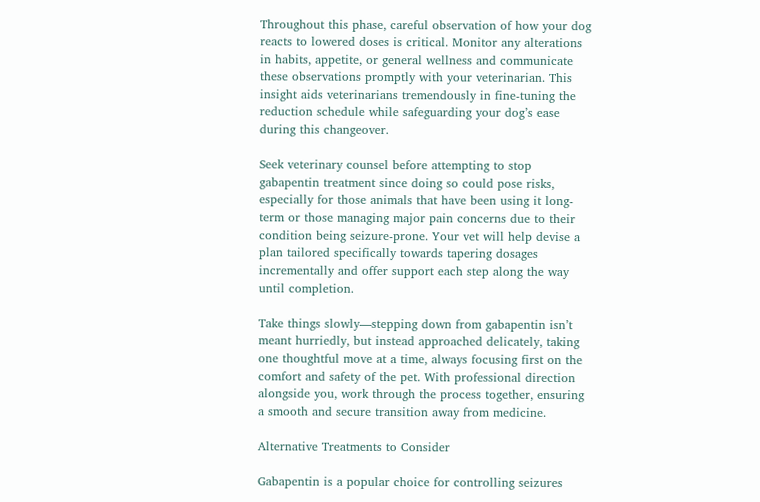Throughout this phase, careful observation of how your dog reacts to lowered doses is critical. Monitor any alterations in habits, appetite, or general wellness and communicate these observations promptly with your veterinarian. This insight aids veterinarians tremendously in fine-tuning the reduction schedule while safeguarding your dog’s ease during this changeover.

Seek veterinary counsel before attempting to stop gabapentin treatment since doing so could pose risks, especially for those animals that have been using it long-term or those managing major pain concerns due to their condition being seizure-prone. Your vet will help devise a plan tailored specifically towards tapering dosages incrementally and offer support each step along the way until completion.

Take things slowly—stepping down from gabapentin isn’t meant hurriedly, but instead approached delicately, taking one thoughtful move at a time, always focusing first on the comfort and safety of the pet. With professional direction alongside you, work through the process together, ensuring a smooth and secure transition away from medicine.

Alternative Treatments to Consider

Gabapentin is a popular choice for controlling seizures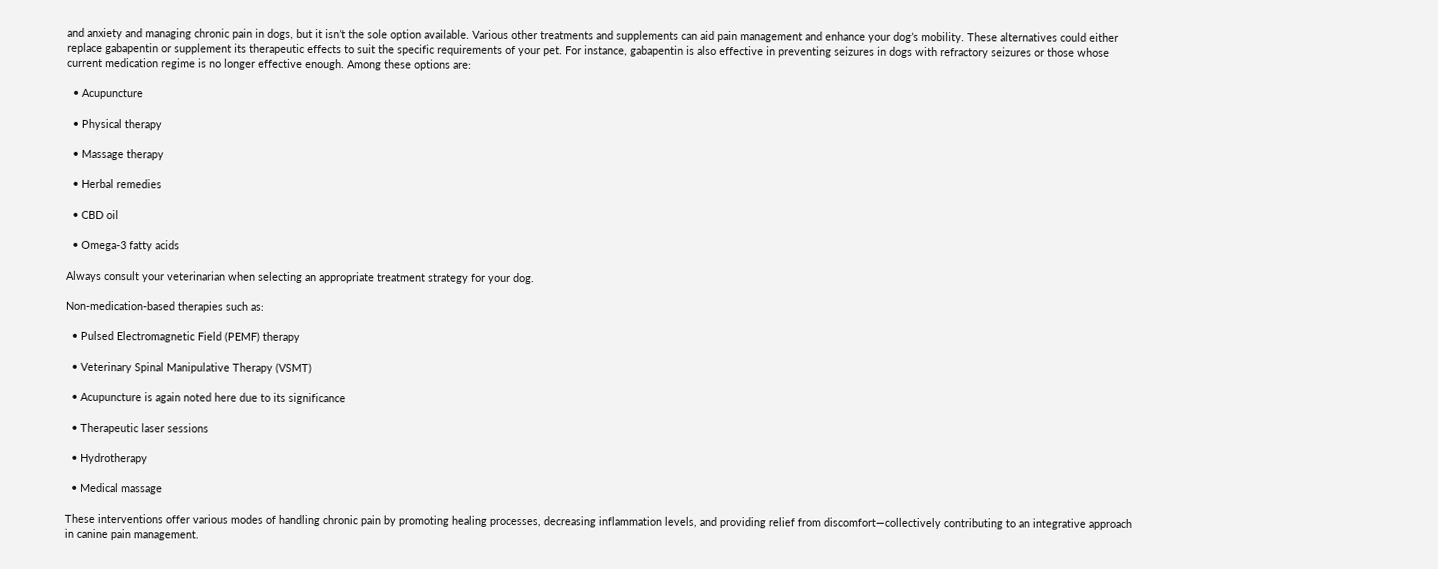and anxiety and managing chronic pain in dogs, but it isn’t the sole option available. Various other treatments and supplements can aid pain management and enhance your dog’s mobility. These alternatives could either replace gabapentin or supplement its therapeutic effects to suit the specific requirements of your pet. For instance, gabapentin is also effective in preventing seizures in dogs with refractory seizures or those whose current medication regime is no longer effective enough. Among these options are:

  • Acupuncture

  • Physical therapy

  • Massage therapy

  • Herbal remedies

  • CBD oil

  • Omega-3 fatty acids

Always consult your veterinarian when selecting an appropriate treatment strategy for your dog.

Non-medication-based therapies such as:

  • Pulsed Electromagnetic Field (PEMF) therapy

  • Veterinary Spinal Manipulative Therapy (VSMT)

  • Acupuncture is again noted here due to its significance

  • Therapeutic laser sessions

  • Hydrotherapy

  • Medical massage

These interventions offer various modes of handling chronic pain by promoting healing processes, decreasing inflammation levels, and providing relief from discomfort—collectively contributing to an integrative approach in canine pain management.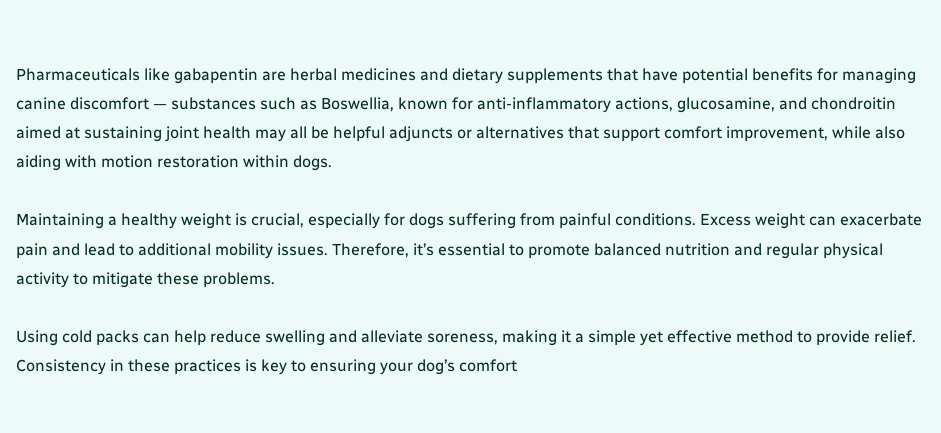Pharmaceuticals like gabapentin are herbal medicines and dietary supplements that have potential benefits for managing canine discomfort — substances such as Boswellia, known for anti-inflammatory actions, glucosamine, and chondroitin aimed at sustaining joint health may all be helpful adjuncts or alternatives that support comfort improvement, while also aiding with motion restoration within dogs.

Maintaining a healthy weight is crucial, especially for dogs suffering from painful conditions. Excess weight can exacerbate pain and lead to additional mobility issues. Therefore, it’s essential to promote balanced nutrition and regular physical activity to mitigate these problems.

Using cold packs can help reduce swelling and alleviate soreness, making it a simple yet effective method to provide relief. Consistency in these practices is key to ensuring your dog’s comfort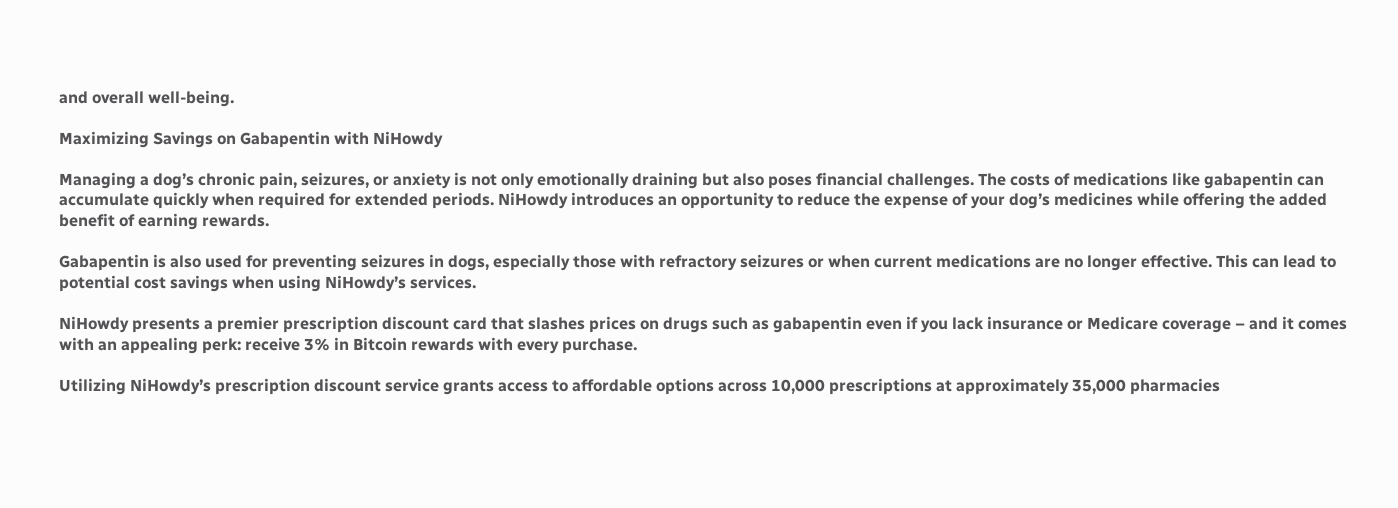and overall well-being.

Maximizing Savings on Gabapentin with NiHowdy

Managing a dog’s chronic pain, seizures, or anxiety is not only emotionally draining but also poses financial challenges. The costs of medications like gabapentin can accumulate quickly when required for extended periods. NiHowdy introduces an opportunity to reduce the expense of your dog’s medicines while offering the added benefit of earning rewards.

Gabapentin is also used for preventing seizures in dogs, especially those with refractory seizures or when current medications are no longer effective. This can lead to potential cost savings when using NiHowdy’s services.

NiHowdy presents a premier prescription discount card that slashes prices on drugs such as gabapentin even if you lack insurance or Medicare coverage – and it comes with an appealing perk: receive 3% in Bitcoin rewards with every purchase.

Utilizing NiHowdy’s prescription discount service grants access to affordable options across 10,000 prescriptions at approximately 35,000 pharmacies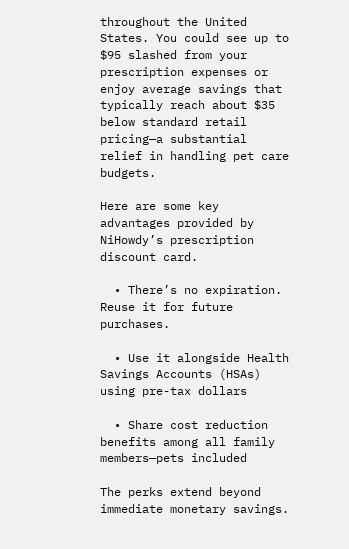throughout the United States. You could see up to $95 slashed from your prescription expenses or enjoy average savings that typically reach about $35 below standard retail pricing—a substantial relief in handling pet care budgets.

Here are some key advantages provided by NiHowdy’s prescription discount card.

  • There’s no expiration. Reuse it for future purchases.

  • Use it alongside Health Savings Accounts (HSAs) using pre-tax dollars

  • Share cost reduction benefits among all family members—pets included

The perks extend beyond immediate monetary savings.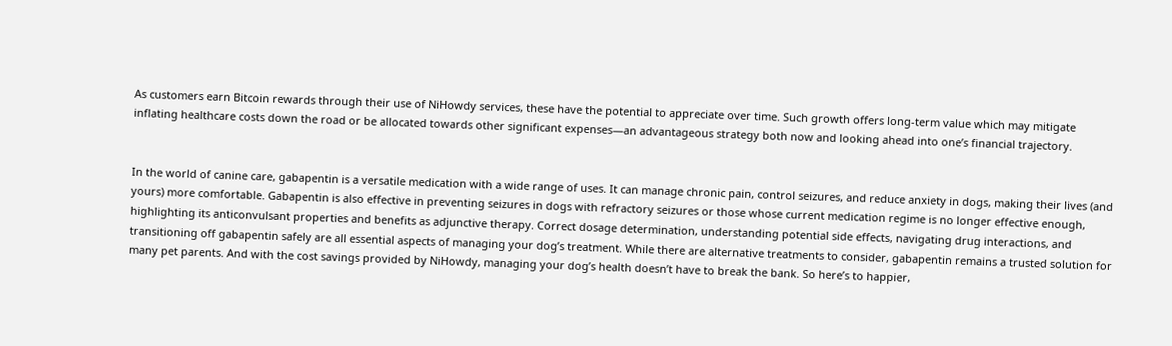As customers earn Bitcoin rewards through their use of NiHowdy services, these have the potential to appreciate over time. Such growth offers long-term value which may mitigate inflating healthcare costs down the road or be allocated towards other significant expenses—an advantageous strategy both now and looking ahead into one’s financial trajectory.


In the world of canine care, gabapentin is a versatile medication with a wide range of uses. It can manage chronic pain, control seizures, and reduce anxiety in dogs, making their lives (and yours) more comfortable. Gabapentin is also effective in preventing seizures in dogs with refractory seizures or those whose current medication regime is no longer effective enough, highlighting its anticonvulsant properties and benefits as adjunctive therapy. Correct dosage determination, understanding potential side effects, navigating drug interactions, and transitioning off gabapentin safely are all essential aspects of managing your dog’s treatment. While there are alternative treatments to consider, gabapentin remains a trusted solution for many pet parents. And with the cost savings provided by NiHowdy, managing your dog’s health doesn’t have to break the bank. So here’s to happier,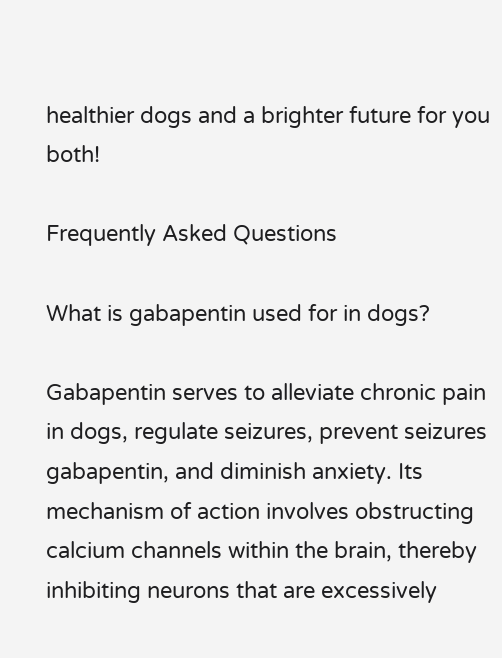healthier dogs and a brighter future for you both!

Frequently Asked Questions

What is gabapentin used for in dogs?

Gabapentin serves to alleviate chronic pain in dogs, regulate seizures, prevent seizures gabapentin, and diminish anxiety. Its mechanism of action involves obstructing calcium channels within the brain, thereby inhibiting neurons that are excessively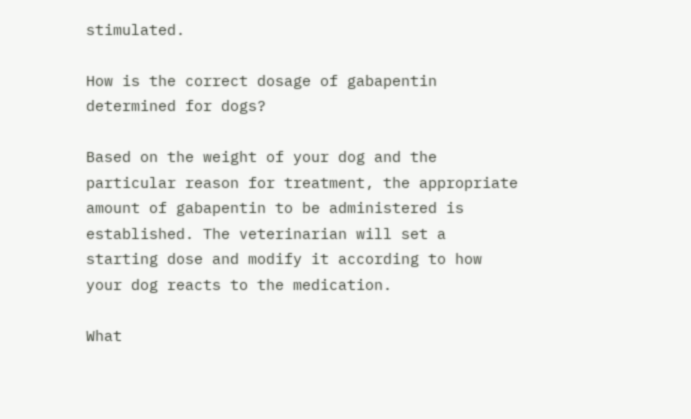stimulated.

How is the correct dosage of gabapentin determined for dogs?

Based on the weight of your dog and the particular reason for treatment, the appropriate amount of gabapentin to be administered is established. The veterinarian will set a starting dose and modify it according to how your dog reacts to the medication.

What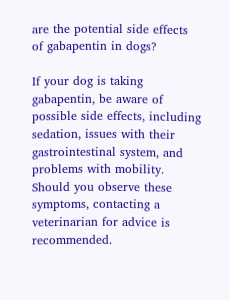are the potential side effects of gabapentin in dogs?

If your dog is taking gabapentin, be aware of possible side effects, including sedation, issues with their gastrointestinal system, and problems with mobility. Should you observe these symptoms, contacting a veterinarian for advice is recommended.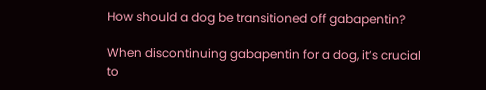How should a dog be transitioned off gabapentin?

When discontinuing gabapentin for a dog, it’s crucial to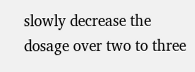slowly decrease the dosage over two to three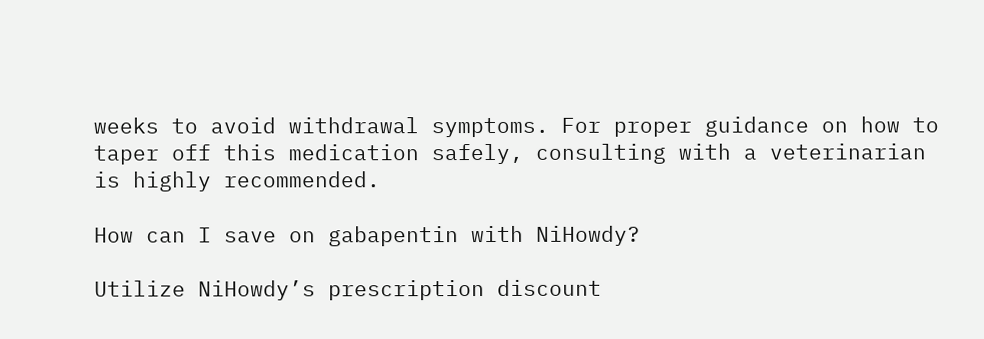weeks to avoid withdrawal symptoms. For proper guidance on how to taper off this medication safely, consulting with a veterinarian is highly recommended.

How can I save on gabapentin with NiHowdy?

Utilize NiHowdy’s prescription discount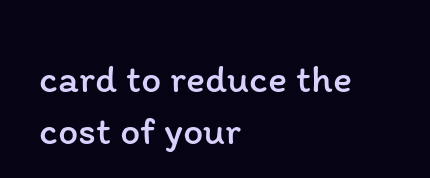card to reduce the cost of your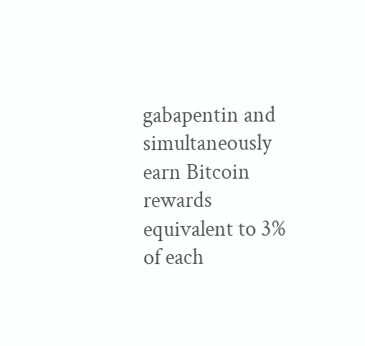gabapentin and simultaneously earn Bitcoin rewards equivalent to 3% of each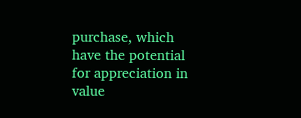purchase, which have the potential for appreciation in value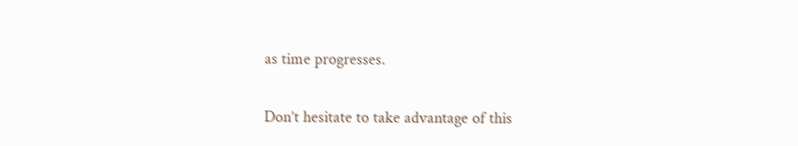as time progresses.

Don’t hesitate to take advantage of this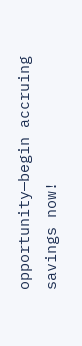opportunity—begin accruing savings now!